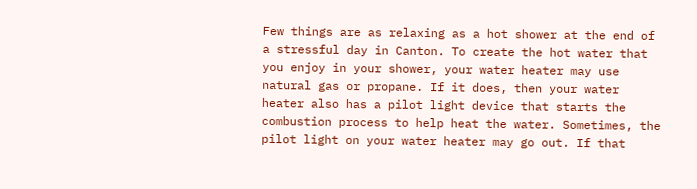Few things are as relaxing as a hot shower at the end of a stressful day in Canton. To create the hot water that you enjoy in your shower, your water heater may use natural gas or propane. If it does, then your water heater also has a pilot light device that starts the combustion process to help heat the water. Sometimes, the pilot light on your water heater may go out. If that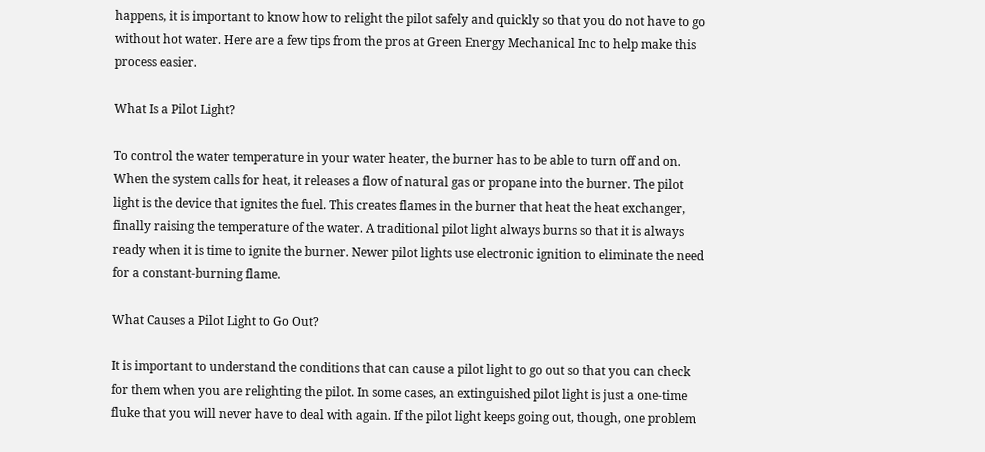happens, it is important to know how to relight the pilot safely and quickly so that you do not have to go without hot water. Here are a few tips from the pros at Green Energy Mechanical Inc to help make this process easier.

What Is a Pilot Light?

To control the water temperature in your water heater, the burner has to be able to turn off and on. When the system calls for heat, it releases a flow of natural gas or propane into the burner. The pilot light is the device that ignites the fuel. This creates flames in the burner that heat the heat exchanger, finally raising the temperature of the water. A traditional pilot light always burns so that it is always ready when it is time to ignite the burner. Newer pilot lights use electronic ignition to eliminate the need for a constant-burning flame.

What Causes a Pilot Light to Go Out?

It is important to understand the conditions that can cause a pilot light to go out so that you can check for them when you are relighting the pilot. In some cases, an extinguished pilot light is just a one-time fluke that you will never have to deal with again. If the pilot light keeps going out, though, one problem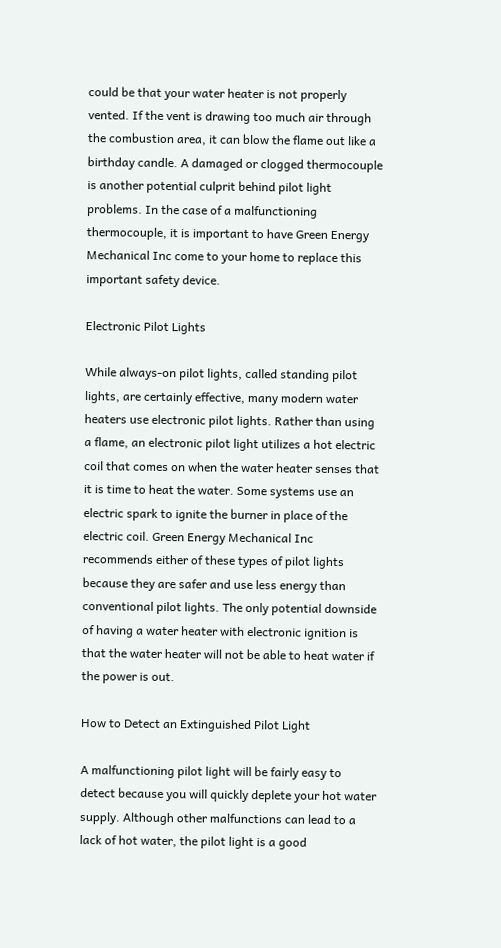could be that your water heater is not properly vented. If the vent is drawing too much air through the combustion area, it can blow the flame out like a birthday candle. A damaged or clogged thermocouple is another potential culprit behind pilot light problems. In the case of a malfunctioning thermocouple, it is important to have Green Energy Mechanical Inc come to your home to replace this important safety device.

Electronic Pilot Lights

While always-on pilot lights, called standing pilot lights, are certainly effective, many modern water heaters use electronic pilot lights. Rather than using a flame, an electronic pilot light utilizes a hot electric coil that comes on when the water heater senses that it is time to heat the water. Some systems use an electric spark to ignite the burner in place of the electric coil. Green Energy Mechanical Inc recommends either of these types of pilot lights because they are safer and use less energy than conventional pilot lights. The only potential downside of having a water heater with electronic ignition is that the water heater will not be able to heat water if the power is out.

How to Detect an Extinguished Pilot Light

A malfunctioning pilot light will be fairly easy to detect because you will quickly deplete your hot water supply. Although other malfunctions can lead to a lack of hot water, the pilot light is a good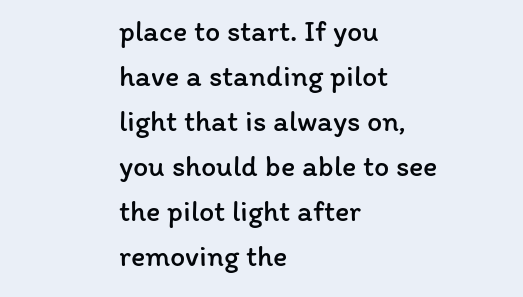place to start. If you have a standing pilot light that is always on, you should be able to see the pilot light after removing the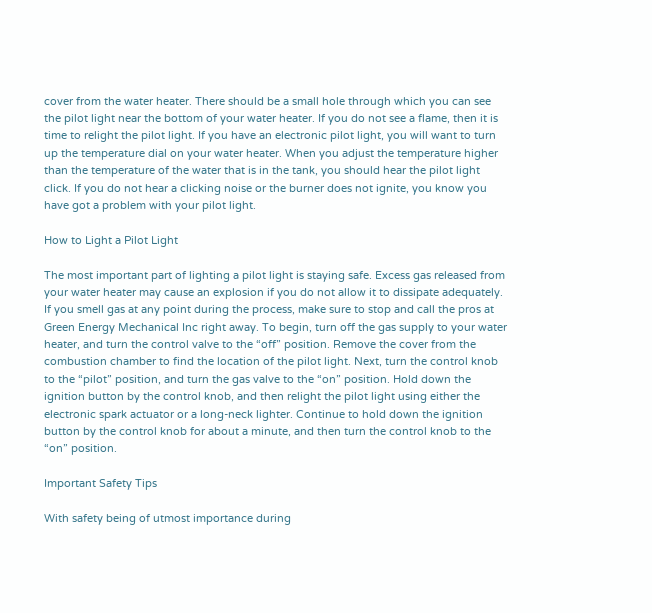cover from the water heater. There should be a small hole through which you can see the pilot light near the bottom of your water heater. If you do not see a flame, then it is time to relight the pilot light. If you have an electronic pilot light, you will want to turn up the temperature dial on your water heater. When you adjust the temperature higher than the temperature of the water that is in the tank, you should hear the pilot light click. If you do not hear a clicking noise or the burner does not ignite, you know you have got a problem with your pilot light.

How to Light a Pilot Light

The most important part of lighting a pilot light is staying safe. Excess gas released from your water heater may cause an explosion if you do not allow it to dissipate adequately. If you smell gas at any point during the process, make sure to stop and call the pros at Green Energy Mechanical Inc right away. To begin, turn off the gas supply to your water heater, and turn the control valve to the “off” position. Remove the cover from the combustion chamber to find the location of the pilot light. Next, turn the control knob to the “pilot” position, and turn the gas valve to the “on” position. Hold down the ignition button by the control knob, and then relight the pilot light using either the electronic spark actuator or a long-neck lighter. Continue to hold down the ignition button by the control knob for about a minute, and then turn the control knob to the “on” position.

Important Safety Tips

With safety being of utmost importance during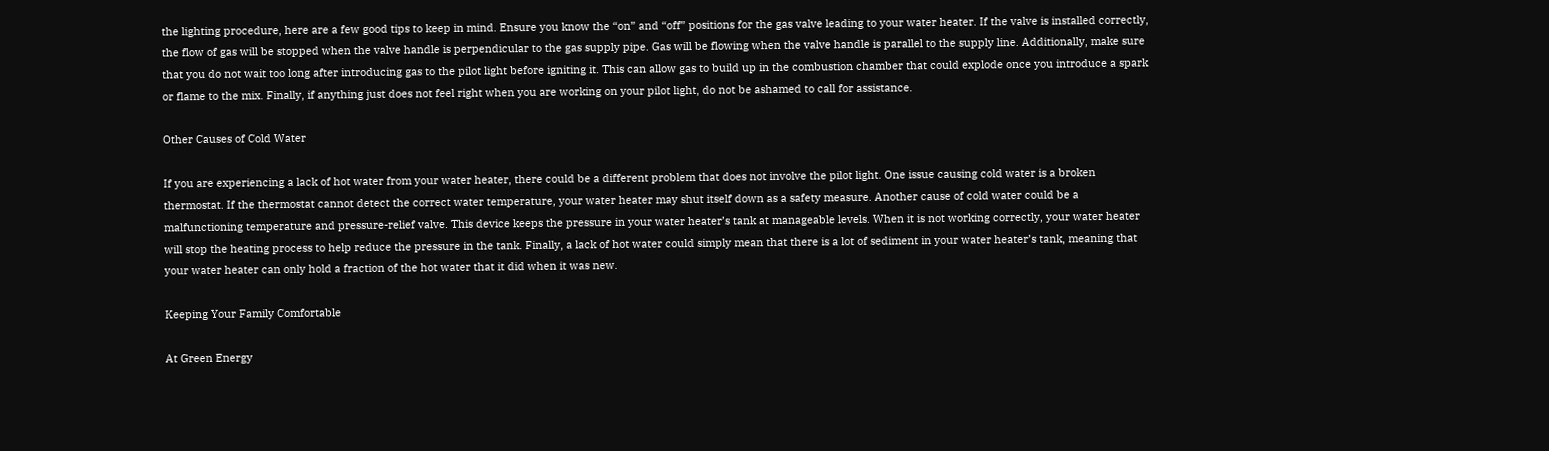the lighting procedure, here are a few good tips to keep in mind. Ensure you know the “on” and “off” positions for the gas valve leading to your water heater. If the valve is installed correctly, the flow of gas will be stopped when the valve handle is perpendicular to the gas supply pipe. Gas will be flowing when the valve handle is parallel to the supply line. Additionally, make sure that you do not wait too long after introducing gas to the pilot light before igniting it. This can allow gas to build up in the combustion chamber that could explode once you introduce a spark or flame to the mix. Finally, if anything just does not feel right when you are working on your pilot light, do not be ashamed to call for assistance.

Other Causes of Cold Water

If you are experiencing a lack of hot water from your water heater, there could be a different problem that does not involve the pilot light. One issue causing cold water is a broken thermostat. If the thermostat cannot detect the correct water temperature, your water heater may shut itself down as a safety measure. Another cause of cold water could be a malfunctioning temperature and pressure-relief valve. This device keeps the pressure in your water heater’s tank at manageable levels. When it is not working correctly, your water heater will stop the heating process to help reduce the pressure in the tank. Finally, a lack of hot water could simply mean that there is a lot of sediment in your water heater’s tank, meaning that your water heater can only hold a fraction of the hot water that it did when it was new.

Keeping Your Family Comfortable

At Green Energy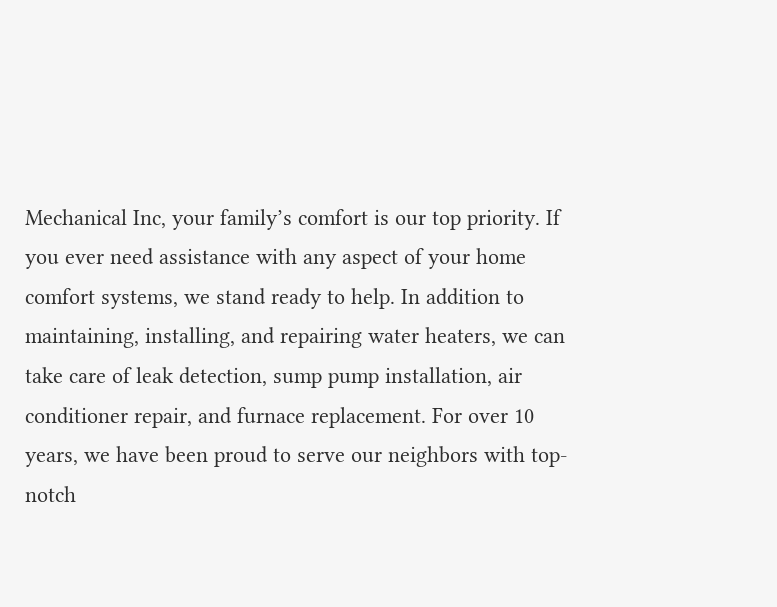Mechanical Inc, your family’s comfort is our top priority. If you ever need assistance with any aspect of your home comfort systems, we stand ready to help. In addition to maintaining, installing, and repairing water heaters, we can take care of leak detection, sump pump installation, air conditioner repair, and furnace replacement. For over 10 years, we have been proud to serve our neighbors with top-notch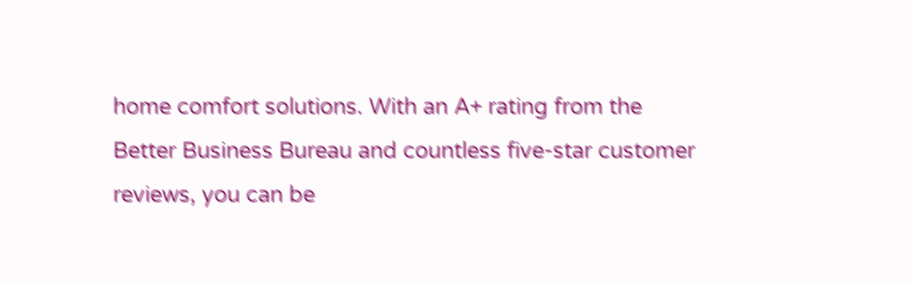home comfort solutions. With an A+ rating from the Better Business Bureau and countless five-star customer reviews, you can be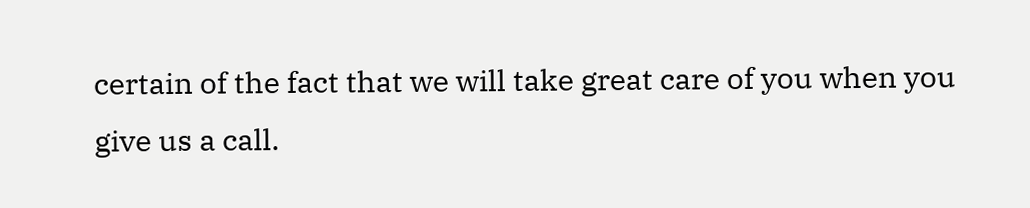certain of the fact that we will take great care of you when you give us a call.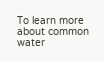To learn more about common water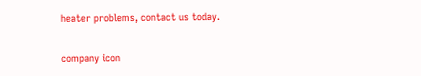heater problems, contact us today.

company icon